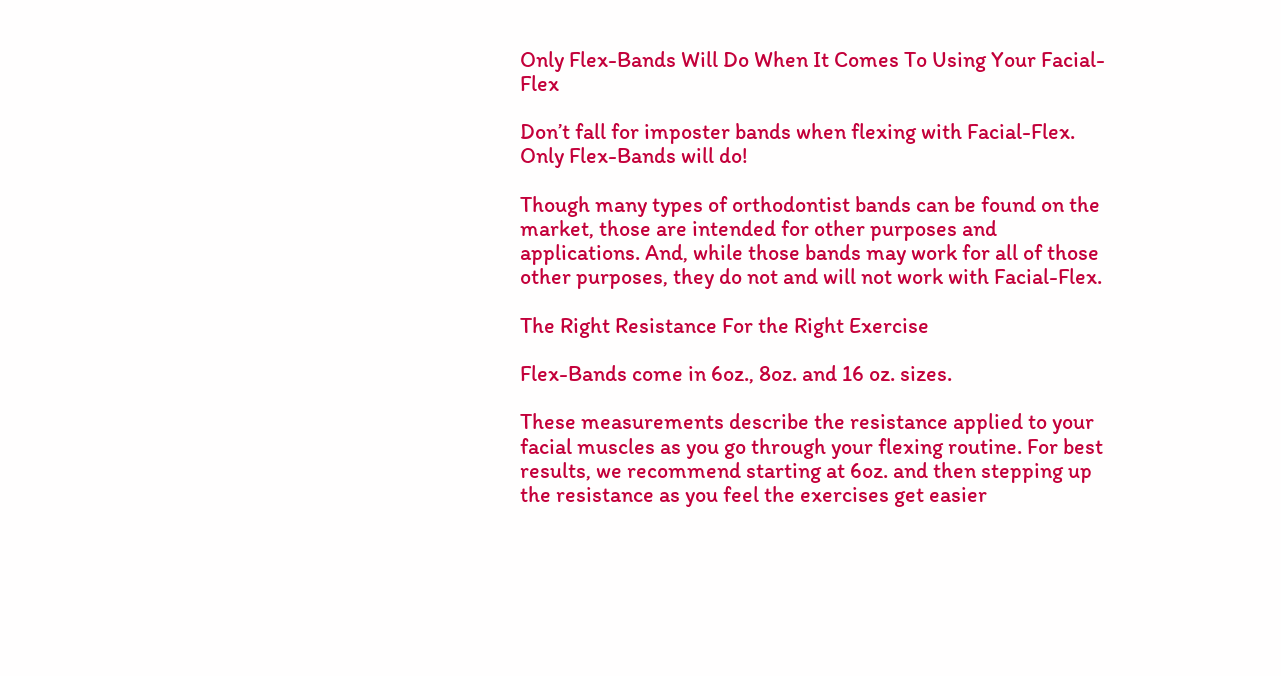Only Flex-Bands Will Do When It Comes To Using Your Facial-Flex

Don’t fall for imposter bands when flexing with Facial-Flex. Only Flex-Bands will do!

Though many types of orthodontist bands can be found on the market, those are intended for other purposes and applications. And, while those bands may work for all of those other purposes, they do not and will not work with Facial-Flex.

The Right Resistance For the Right Exercise

Flex-Bands come in 6oz., 8oz. and 16 oz. sizes.

These measurements describe the resistance applied to your facial muscles as you go through your flexing routine. For best results, we recommend starting at 6oz. and then stepping up the resistance as you feel the exercises get easier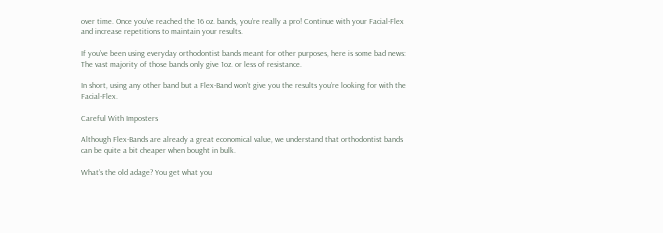over time. Once you’ve reached the 16 oz. bands, you’re really a pro! Continue with your Facial-Flex and increase repetitions to maintain your results.

If you’ve been using everyday orthodontist bands meant for other purposes, here is some bad news: The vast majority of those bands only give 1oz. or less of resistance.

In short, using any other band but a Flex-Band won’t give you the results you’re looking for with the Facial-Flex.

Careful With Imposters

Although Flex-Bands are already a great economical value, we understand that orthodontist bands can be quite a bit cheaper when bought in bulk.

What’s the old adage? You get what you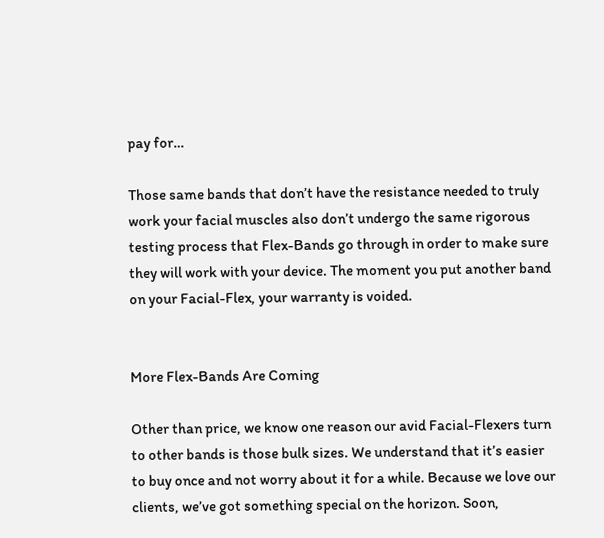pay for…

Those same bands that don’t have the resistance needed to truly work your facial muscles also don’t undergo the same rigorous testing process that Flex-Bands go through in order to make sure they will work with your device. The moment you put another band on your Facial-Flex, your warranty is voided.


More Flex-Bands Are Coming

Other than price, we know one reason our avid Facial-Flexers turn to other bands is those bulk sizes. We understand that it’s easier to buy once and not worry about it for a while. Because we love our clients, we’ve got something special on the horizon. Soon,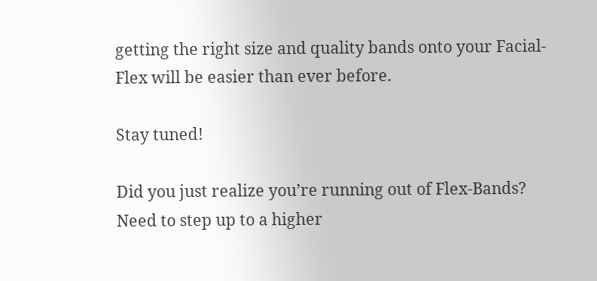getting the right size and quality bands onto your Facial-Flex will be easier than ever before.

Stay tuned!

Did you just realize you’re running out of Flex-Bands? Need to step up to a higher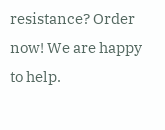resistance? Order now! We are happy to help.